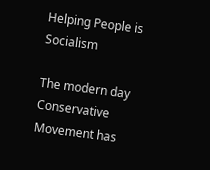Helping People is Socialism

The modern day Conservative Movement has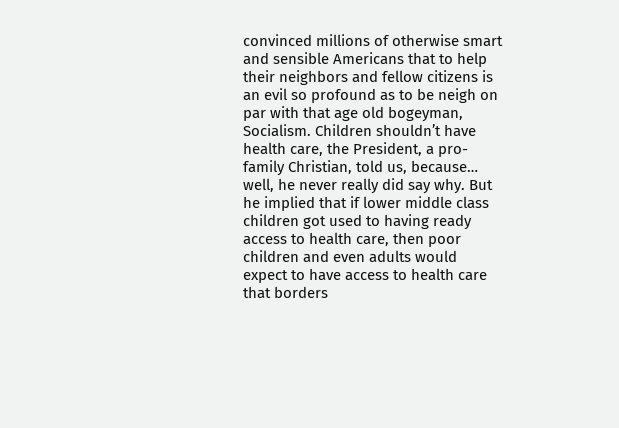convinced millions of otherwise smart and sensible Americans that to help their neighbors and fellow citizens is an evil so profound as to be neigh on par with that age old bogeyman, Socialism. Children shouldn’t have health care, the President, a pro-family Christian, told us, because… well, he never really did say why. But he implied that if lower middle class children got used to having ready access to health care, then poor children and even adults would expect to have access to health care that borders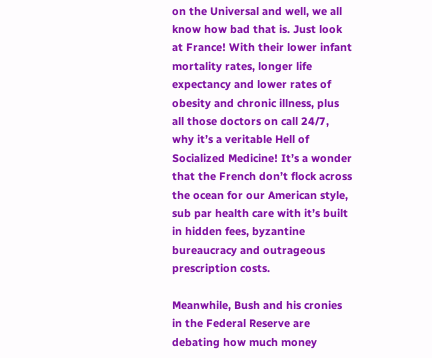on the Universal and well, we all know how bad that is. Just look at France! With their lower infant mortality rates, longer life expectancy and lower rates of obesity and chronic illness, plus all those doctors on call 24/7, why it’s a veritable Hell of Socialized Medicine! It’s a wonder that the French don’t flock across the ocean for our American style, sub par health care with it’s built in hidden fees, byzantine bureaucracy and outrageous prescription costs.

Meanwhile, Bush and his cronies in the Federal Reserve are debating how much money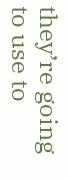they’re going to use to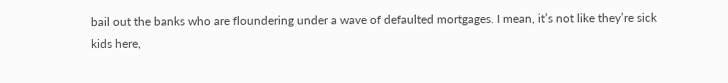bail out the banks who are floundering under a wave of defaulted mortgages. I mean, it’s not like they’re sick kids here,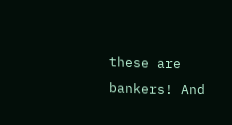these are bankers! And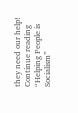they need our help!
Continue reading “Helping People is Socialism”